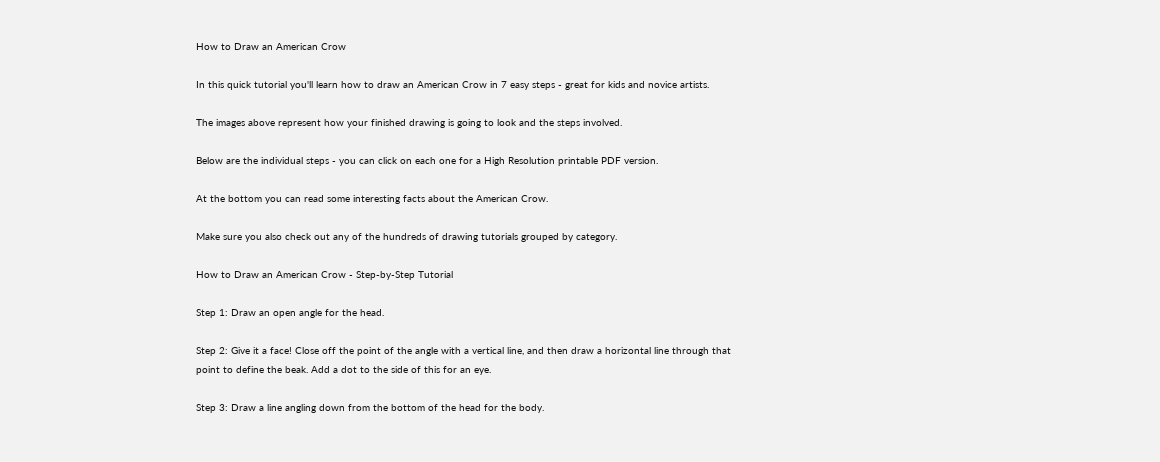How to Draw an American Crow

In this quick tutorial you'll learn how to draw an American Crow in 7 easy steps - great for kids and novice artists.

The images above represent how your finished drawing is going to look and the steps involved.

Below are the individual steps - you can click on each one for a High Resolution printable PDF version.

At the bottom you can read some interesting facts about the American Crow.

Make sure you also check out any of the hundreds of drawing tutorials grouped by category.

How to Draw an American Crow - Step-by-Step Tutorial

Step 1: Draw an open angle for the head.

Step 2: Give it a face! Close off the point of the angle with a vertical line, and then draw a horizontal line through that point to define the beak. Add a dot to the side of this for an eye.

Step 3: Draw a line angling down from the bottom of the head for the body.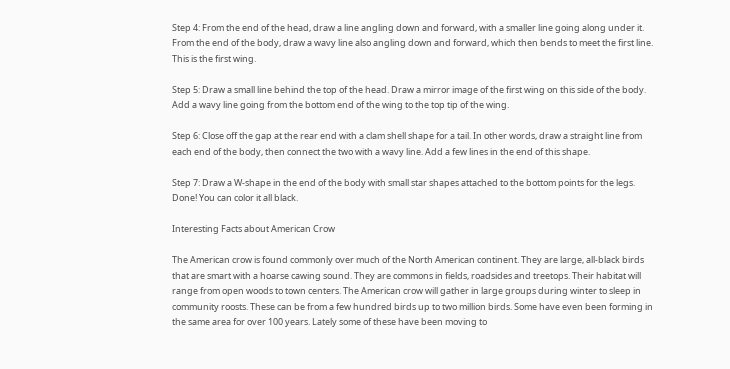Step 4: From the end of the head, draw a line angling down and forward, with a smaller line going along under it. From the end of the body, draw a wavy line also angling down and forward, which then bends to meet the first line. This is the first wing.

Step 5: Draw a small line behind the top of the head. Draw a mirror image of the first wing on this side of the body. Add a wavy line going from the bottom end of the wing to the top tip of the wing.

Step 6: Close off the gap at the rear end with a clam shell shape for a tail. In other words, draw a straight line from each end of the body, then connect the two with a wavy line. Add a few lines in the end of this shape.

Step 7: Draw a W-shape in the end of the body with small star shapes attached to the bottom points for the legs. Done! You can color it all black.

Interesting Facts about American Crow

The American crow is found commonly over much of the North American continent. They are large, all-black birds that are smart with a hoarse cawing sound. They are commons in fields, roadsides and treetops. Their habitat will range from open woods to town centers. The American crow will gather in large groups during winter to sleep in community roosts. These can be from a few hundred birds up to two million birds. Some have even been forming in the same area for over 100 years. Lately some of these have been moving to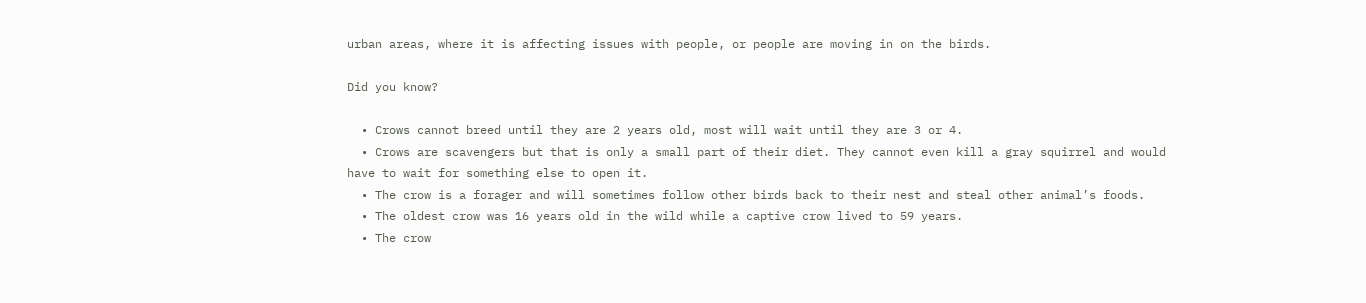urban areas, where it is affecting issues with people, or people are moving in on the birds.

Did you know?

  • Crows cannot breed until they are 2 years old, most will wait until they are 3 or 4.
  • Crows are scavengers but that is only a small part of their diet. They cannot even kill a gray squirrel and would have to wait for something else to open it.
  • The crow is a forager and will sometimes follow other birds back to their nest and steal other animal’s foods.
  • The oldest crow was 16 years old in the wild while a captive crow lived to 59 years.
  • The crow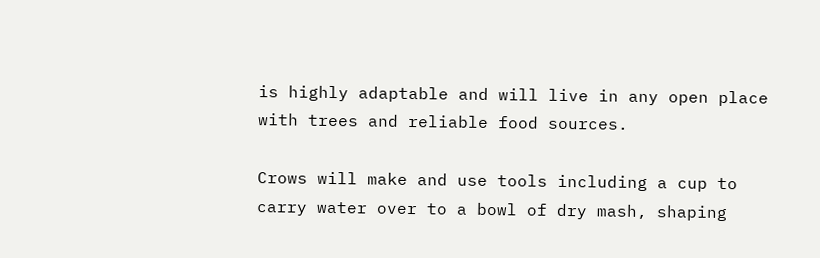is highly adaptable and will live in any open place with trees and reliable food sources.

Crows will make and use tools including a cup to carry water over to a bowl of dry mash, shaping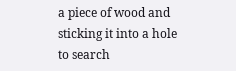a piece of wood and sticking it into a hole to search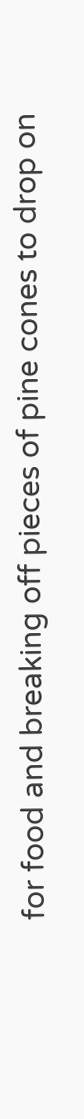for food and breaking off pieces of pine cones to drop on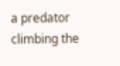a predator climbing the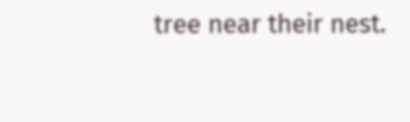tree near their nest.